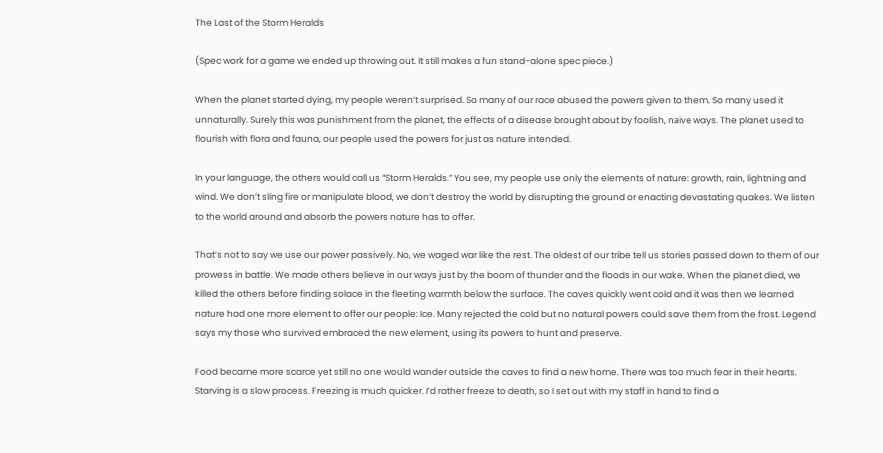The Last of the Storm Heralds

(Spec work for a game we ended up throwing out. It still makes a fun stand-alone spec piece.)

When the planet started dying, my people weren’t surprised. So many of our race abused the powers given to them. So many used it unnaturally. Surely this was punishment from the planet, the effects of a disease brought about by foolish, naïve ways. The planet used to flourish with flora and fauna, our people used the powers for just as nature intended.

In your language, the others would call us “Storm Heralds.” You see, my people use only the elements of nature: growth, rain, lightning and wind. We don’t sling fire or manipulate blood, we don’t destroy the world by disrupting the ground or enacting devastating quakes. We listen to the world around and absorb the powers nature has to offer.

That’s not to say we use our power passively. No, we waged war like the rest. The oldest of our tribe tell us stories passed down to them of our prowess in battle. We made others believe in our ways just by the boom of thunder and the floods in our wake. When the planet died, we killed the others before finding solace in the fleeting warmth below the surface. The caves quickly went cold and it was then we learned nature had one more element to offer our people: Ice. Many rejected the cold but no natural powers could save them from the frost. Legend says my those who survived embraced the new element, using its powers to hunt and preserve.

Food became more scarce yet still no one would wander outside the caves to find a new home. There was too much fear in their hearts. Starving is a slow process. Freezing is much quicker. I’d rather freeze to death, so I set out with my staff in hand to find a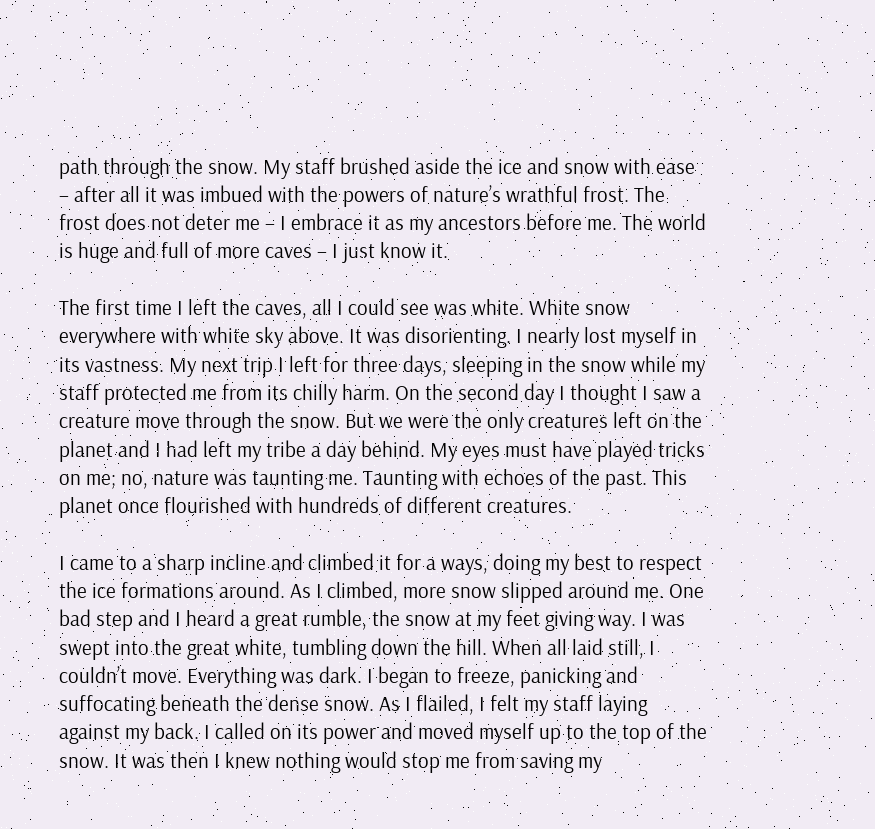path through the snow. My staff brushed aside the ice and snow with ease – after all it was imbued with the powers of nature’s wrathful frost. The frost does not deter me – I embrace it as my ancestors before me. The world is huge and full of more caves – I just know it.

The first time I left the caves, all I could see was white. White snow everywhere with white sky above. It was disorienting. I nearly lost myself in its vastness. My next trip I left for three days, sleeping in the snow while my staff protected me from its chilly harm. On the second day I thought I saw a creature move through the snow. But we were the only creatures left on the planet and I had left my tribe a day behind. My eyes must have played tricks on me; no, nature was taunting me. Taunting with echoes of the past. This planet once flourished with hundreds of different creatures.

I came to a sharp incline and climbed it for a ways, doing my best to respect the ice formations around. As I climbed, more snow slipped around me. One bad step and I heard a great rumble, the snow at my feet giving way. I was swept into the great white, tumbling down the hill. When all laid still, I couldn’t move. Everything was dark. I began to freeze, panicking and suffocating beneath the dense snow. As I flailed, I felt my staff laying against my back. I called on its power and moved myself up to the top of the snow. It was then I knew nothing would stop me from saving my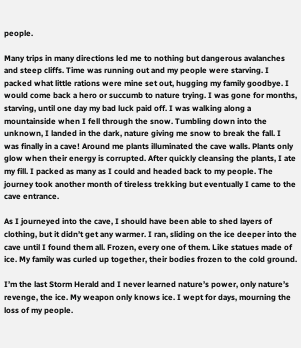people.

Many trips in many directions led me to nothing but dangerous avalanches and steep cliffs. Time was running out and my people were starving. I packed what little rations were mine set out, hugging my family goodbye. I would come back a hero or succumb to nature trying. I was gone for months, starving, until one day my bad luck paid off. I was walking along a mountainside when I fell through the snow. Tumbling down into the unknown, I landed in the dark, nature giving me snow to break the fall. I was finally in a cave! Around me plants illuminated the cave walls. Plants only glow when their energy is corrupted. After quickly cleansing the plants, I ate my fill. I packed as many as I could and headed back to my people. The journey took another month of tireless trekking but eventually I came to the cave entrance.

As I journeyed into the cave, I should have been able to shed layers of clothing, but it didn’t get any warmer. I ran, sliding on the ice deeper into the cave until I found them all. Frozen, every one of them. Like statues made of ice. My family was curled up together, their bodies frozen to the cold ground.

I’m the last Storm Herald and I never learned nature’s power, only nature’s revenge, the ice. My weapon only knows ice. I wept for days, mourning the loss of my people.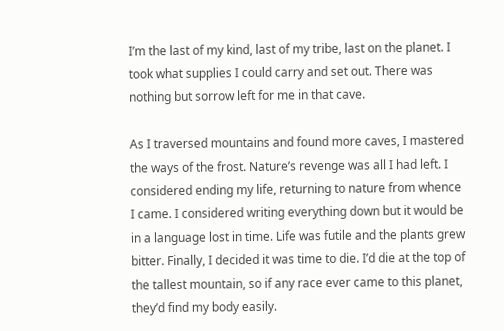I’m the last of my kind, last of my tribe, last on the planet. I took what supplies I could carry and set out. There was nothing but sorrow left for me in that cave.

As I traversed mountains and found more caves, I mastered the ways of the frost. Nature’s revenge was all I had left. I considered ending my life, returning to nature from whence I came. I considered writing everything down but it would be in a language lost in time. Life was futile and the plants grew bitter. Finally, I decided it was time to die. I’d die at the top of the tallest mountain, so if any race ever came to this planet, they’d find my body easily.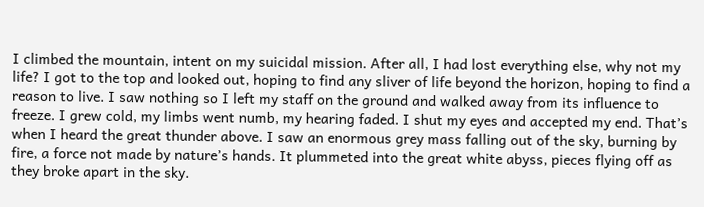I climbed the mountain, intent on my suicidal mission. After all, I had lost everything else, why not my life? I got to the top and looked out, hoping to find any sliver of life beyond the horizon, hoping to find a reason to live. I saw nothing so I left my staff on the ground and walked away from its influence to freeze. I grew cold, my limbs went numb, my hearing faded. I shut my eyes and accepted my end. That’s when I heard the great thunder above. I saw an enormous grey mass falling out of the sky, burning by fire, a force not made by nature’s hands. It plummeted into the great white abyss, pieces flying off as they broke apart in the sky.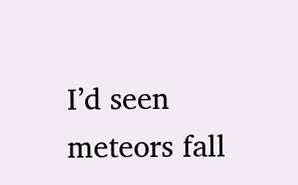I’d seen meteors fall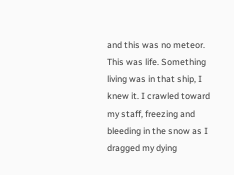and this was no meteor. This was life. Something living was in that ship, I knew it. I crawled toward my staff, freezing and bleeding in the snow as I dragged my dying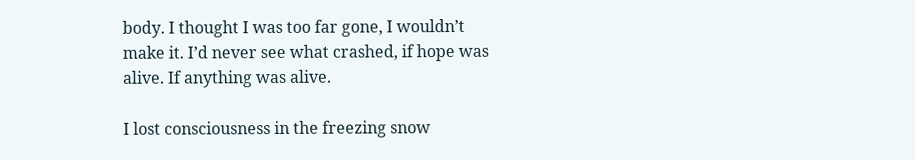body. I thought I was too far gone, I wouldn’t make it. I’d never see what crashed, if hope was alive. If anything was alive.

I lost consciousness in the freezing snow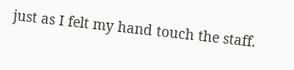just as I felt my hand touch the staff.